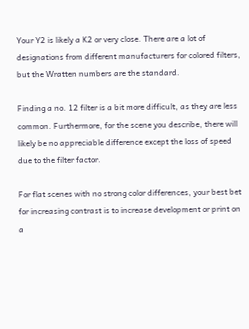Your Y2 is likely a K2 or very close. There are a lot of designations from different manufacturers for colored filters, but the Wratten numbers are the standard.

Finding a no. 12 filter is a bit more difficult, as they are less common. Furthermore, for the scene you describe, there will likely be no appreciable difference except the loss of speed due to the filter factor.

For flat scenes with no strong color differences, your best bet for increasing contrast is to increase development or print on a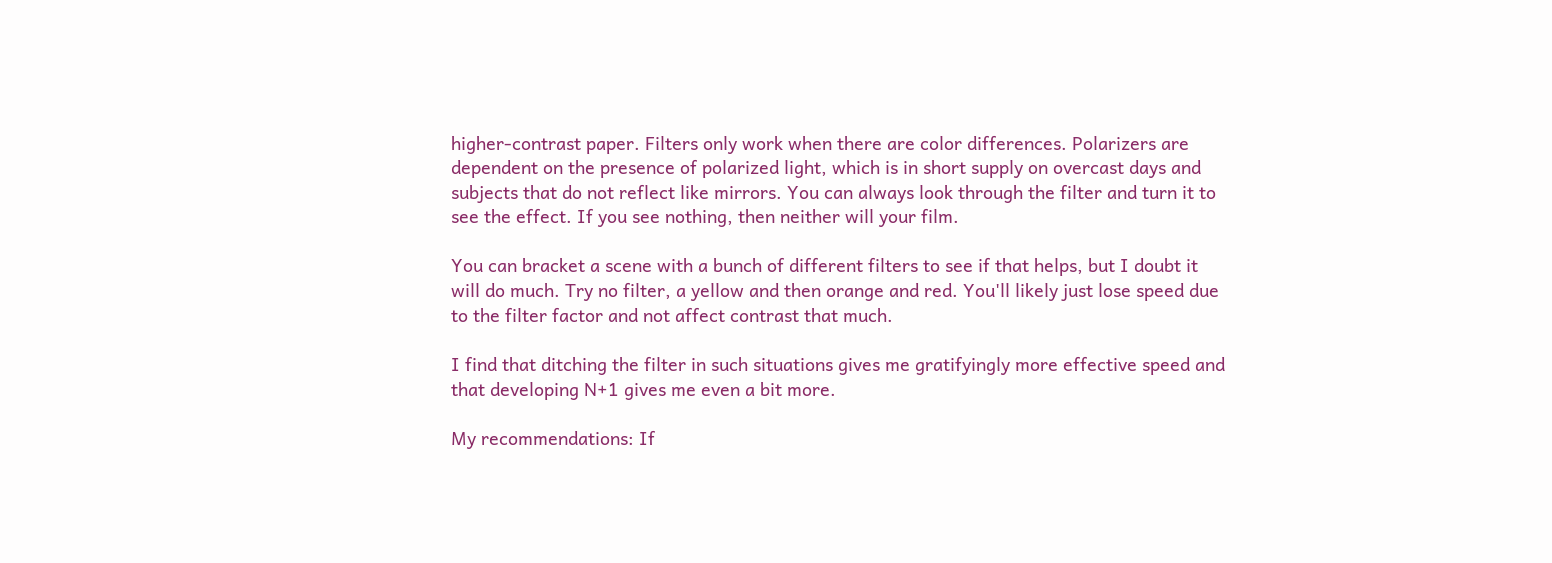higher-contrast paper. Filters only work when there are color differences. Polarizers are dependent on the presence of polarized light, which is in short supply on overcast days and subjects that do not reflect like mirrors. You can always look through the filter and turn it to see the effect. If you see nothing, then neither will your film.

You can bracket a scene with a bunch of different filters to see if that helps, but I doubt it will do much. Try no filter, a yellow and then orange and red. You'll likely just lose speed due to the filter factor and not affect contrast that much.

I find that ditching the filter in such situations gives me gratifyingly more effective speed and that developing N+1 gives me even a bit more.

My recommendations: If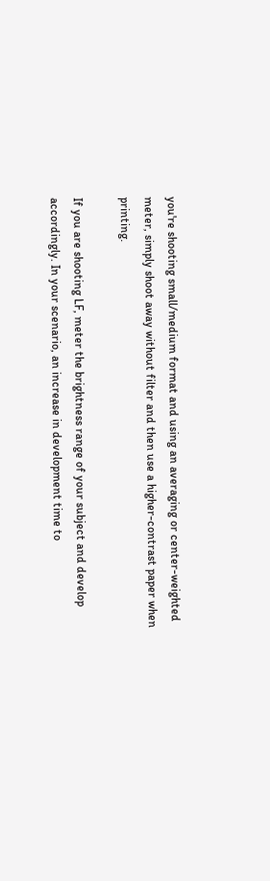you're shooting small/medium format and using an averaging or center-weighted meter, simply shoot away without filter and then use a higher-contrast paper when printing.

If you are shooting LF, meter the brightness range of your subject and develop accordingly. In your scenario, an increase in development time to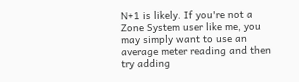N+1 is likely. If you're not a Zone System user like me, you may simply want to use an average meter reading and then try adding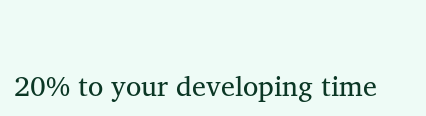20% to your developing time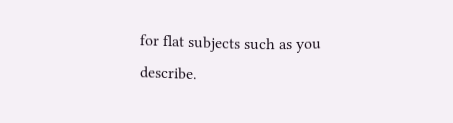for flat subjects such as you describe.